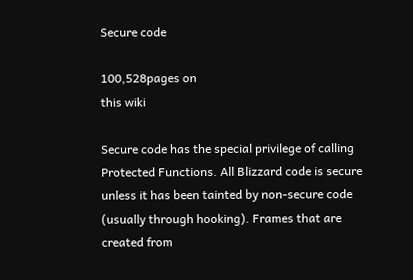Secure code

100,528pages on
this wiki

Secure code has the special privilege of calling Protected Functions. All Blizzard code is secure unless it has been tainted by non-secure code (usually through hooking). Frames that are created from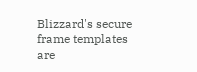Blizzard's secure frame templates are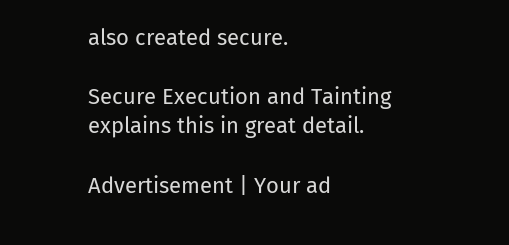also created secure.

Secure Execution and Tainting explains this in great detail.

Advertisement | Your ad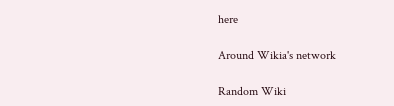here

Around Wikia's network

Random Wiki